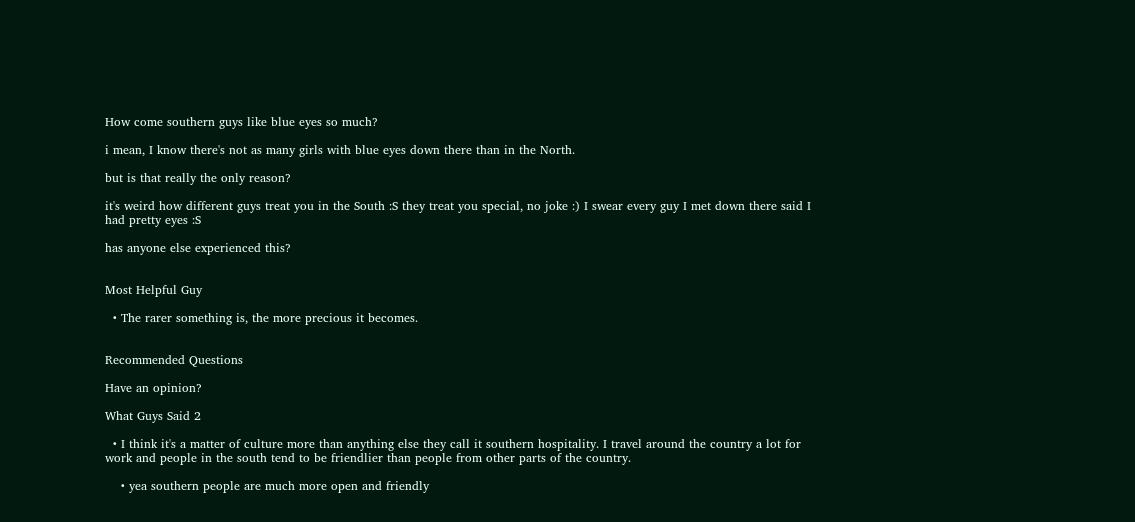How come southern guys like blue eyes so much?

i mean, I know there's not as many girls with blue eyes down there than in the North.

but is that really the only reason?

it's weird how different guys treat you in the South :S they treat you special, no joke :) I swear every guy I met down there said I had pretty eyes :S

has anyone else experienced this?


Most Helpful Guy

  • The rarer something is, the more precious it becomes.


Recommended Questions

Have an opinion?

What Guys Said 2

  • I think it's a matter of culture more than anything else they call it southern hospitality. I travel around the country a lot for work and people in the south tend to be friendlier than people from other parts of the country.

    • yea southern people are much more open and friendly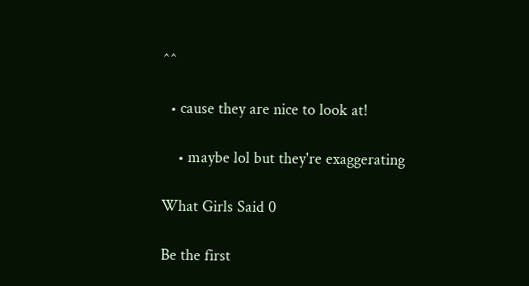^^

  • cause they are nice to look at!

    • maybe lol but they're exaggerating

What Girls Said 0

Be the first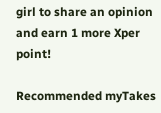girl to share an opinion
and earn 1 more Xper point!

Recommended myTakes